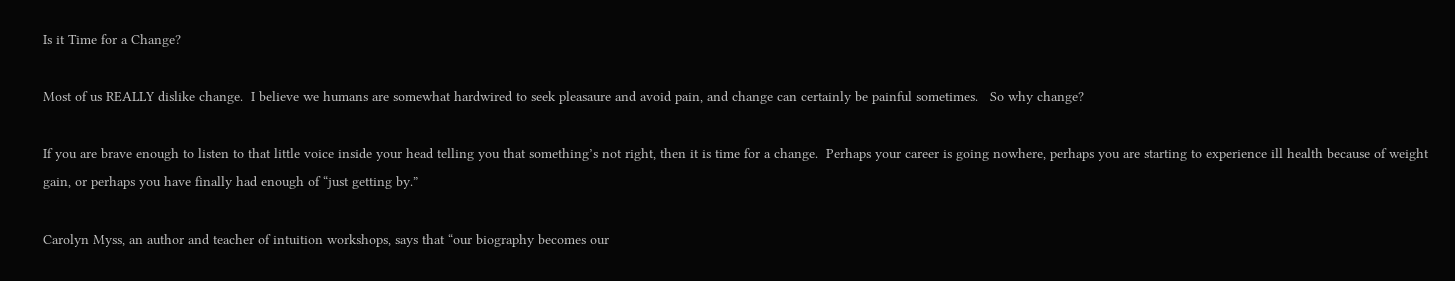Is it Time for a Change?

Most of us REALLY dislike change.  I believe we humans are somewhat hardwired to seek pleasaure and avoid pain, and change can certainly be painful sometimes.   So why change?

If you are brave enough to listen to that little voice inside your head telling you that something’s not right, then it is time for a change.  Perhaps your career is going nowhere, perhaps you are starting to experience ill health because of weight gain, or perhaps you have finally had enough of “just getting by.”

Carolyn Myss, an author and teacher of intuition workshops, says that “our biography becomes our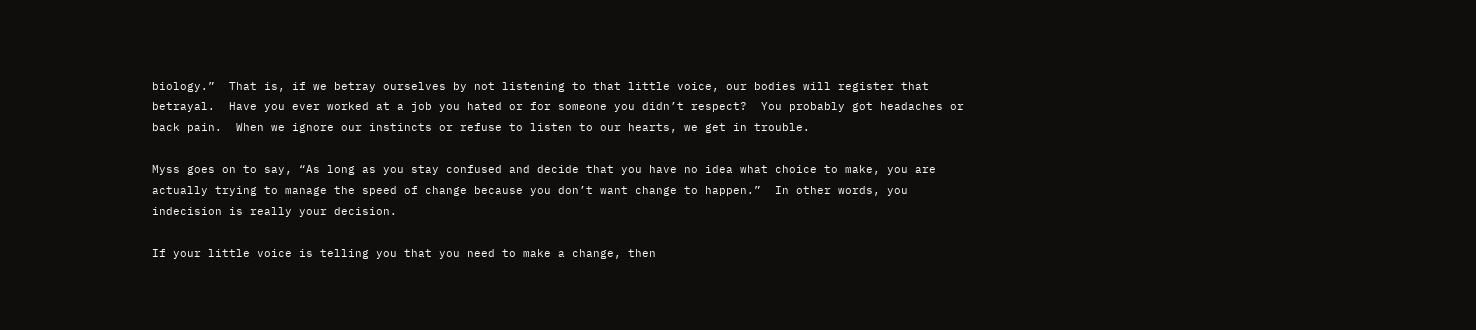biology.”  That is, if we betray ourselves by not listening to that little voice, our bodies will register that betrayal.  Have you ever worked at a job you hated or for someone you didn’t respect?  You probably got headaches or back pain.  When we ignore our instincts or refuse to listen to our hearts, we get in trouble.

Myss goes on to say, “As long as you stay confused and decide that you have no idea what choice to make, you are actually trying to manage the speed of change because you don’t want change to happen.”  In other words, you indecision is really your decision.

If your little voice is telling you that you need to make a change, then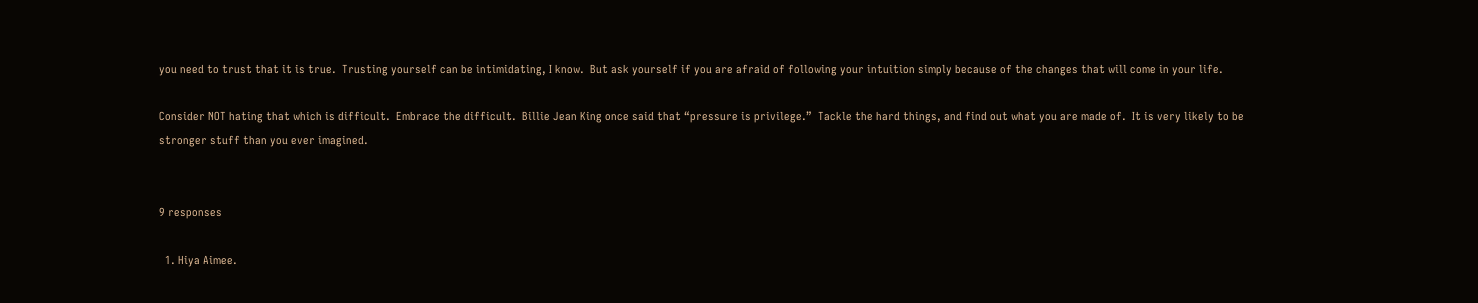you need to trust that it is true.  Trusting yourself can be intimidating, I know.  But ask yourself if you are afraid of following your intuition simply because of the changes that will come in your life.

Consider NOT hating that which is difficult.  Embrace the difficult.  Billie Jean King once said that “pressure is privilege.”  Tackle the hard things, and find out what you are made of.  It is very likely to be stronger stuff than you ever imagined.


9 responses

  1. Hiya Aimee.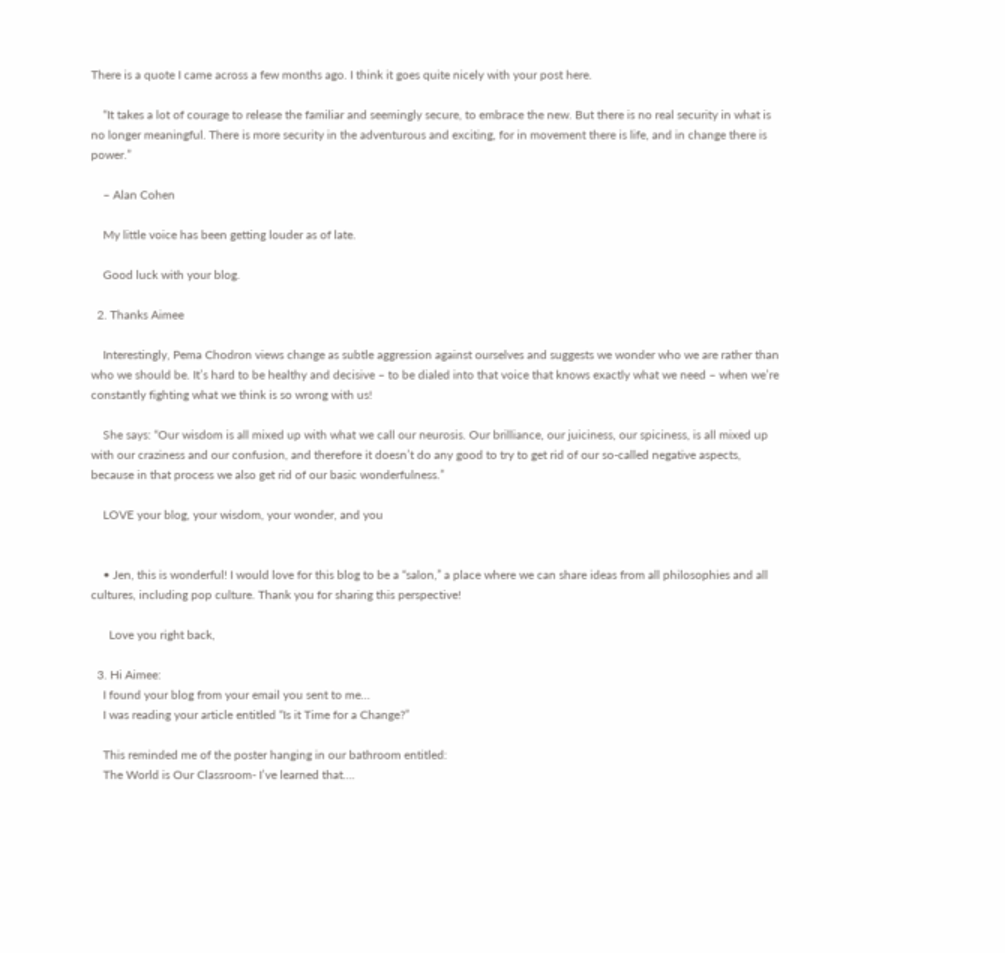There is a quote I came across a few months ago. I think it goes quite nicely with your post here.

    “It takes a lot of courage to release the familiar and seemingly secure, to embrace the new. But there is no real security in what is no longer meaningful. There is more security in the adventurous and exciting, for in movement there is life, and in change there is power.”

    – Alan Cohen

    My little voice has been getting louder as of late.

    Good luck with your blog.

  2. Thanks Aimee

    Interestingly, Pema Chodron views change as subtle aggression against ourselves and suggests we wonder who we are rather than who we should be. It’s hard to be healthy and decisive – to be dialed into that voice that knows exactly what we need – when we’re constantly fighting what we think is so wrong with us!

    She says: “Our wisdom is all mixed up with what we call our neurosis. Our brilliance, our juiciness, our spiciness, is all mixed up with our craziness and our confusion, and therefore it doesn’t do any good to try to get rid of our so-called negative aspects, because in that process we also get rid of our basic wonderfulness.”

    LOVE your blog, your wisdom, your wonder, and you


    • Jen, this is wonderful! I would love for this blog to be a “salon,” a place where we can share ideas from all philosophies and all cultures, including pop culture. Thank you for sharing this perspective!

      Love you right back,

  3. Hi Aimee:
    I found your blog from your email you sent to me…
    I was reading your article entitled “Is it Time for a Change?”

    This reminded me of the poster hanging in our bathroom entitled:
    The World is Our Classroom- I’ve learned that….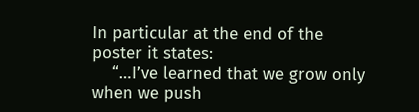In particular at the end of the poster it states:
    “…I’ve learned that we grow only when we push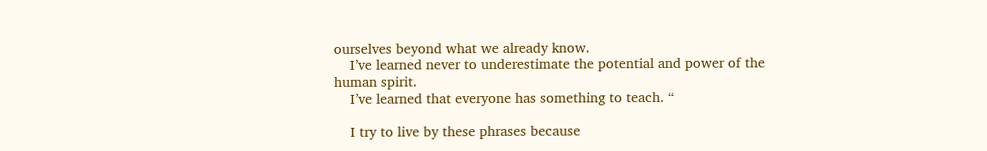ourselves beyond what we already know.
    I’ve learned never to underestimate the potential and power of the human spirit.
    I’ve learned that everyone has something to teach. “

    I try to live by these phrases because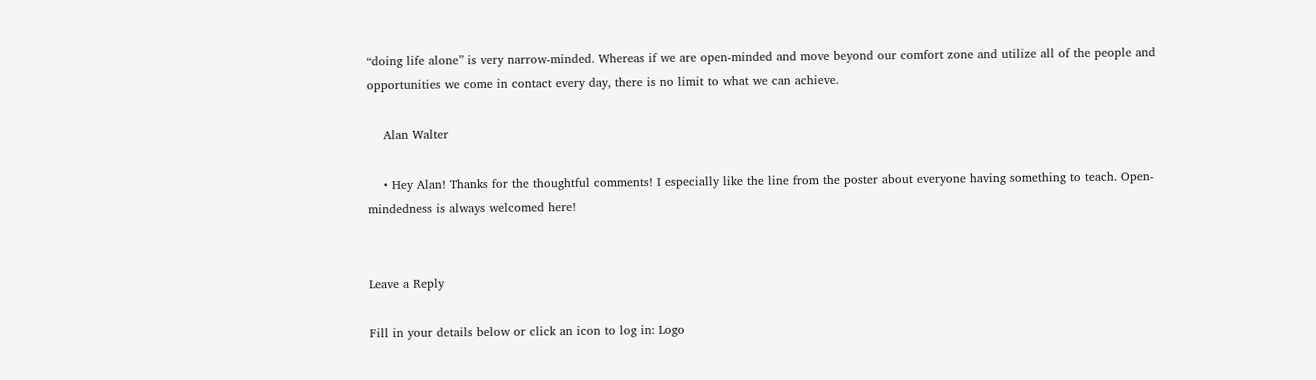“doing life alone” is very narrow-minded. Whereas if we are open-minded and move beyond our comfort zone and utilize all of the people and opportunities we come in contact every day, there is no limit to what we can achieve.

    Alan Walter

    • Hey Alan! Thanks for the thoughtful comments! I especially like the line from the poster about everyone having something to teach. Open-mindedness is always welcomed here!


Leave a Reply

Fill in your details below or click an icon to log in: Logo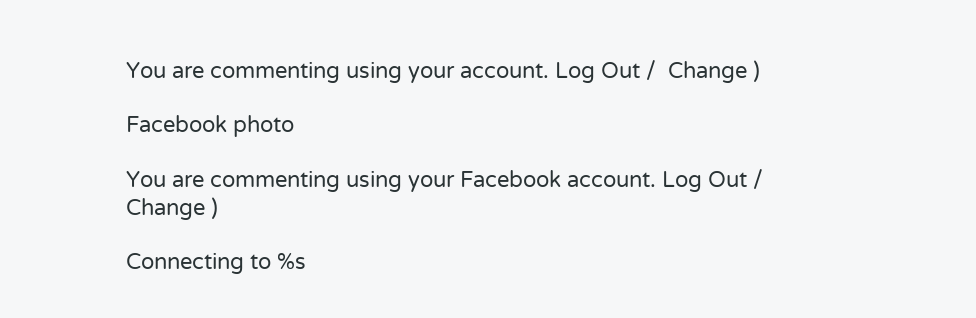You are commenting using your account. Log Out /  Change )

Facebook photo

You are commenting using your Facebook account. Log Out /  Change )

Connecting to %s